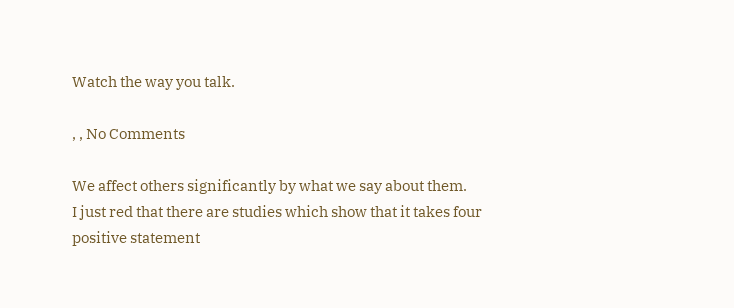Watch the way you talk.

, , No Comments

We affect others significantly by what we say about them.
I just red that there are studies which show that it takes four positive statement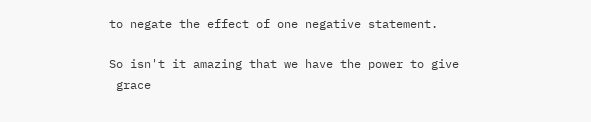to negate the effect of one negative statement.

So isn't it amazing that we have the power to give
 grace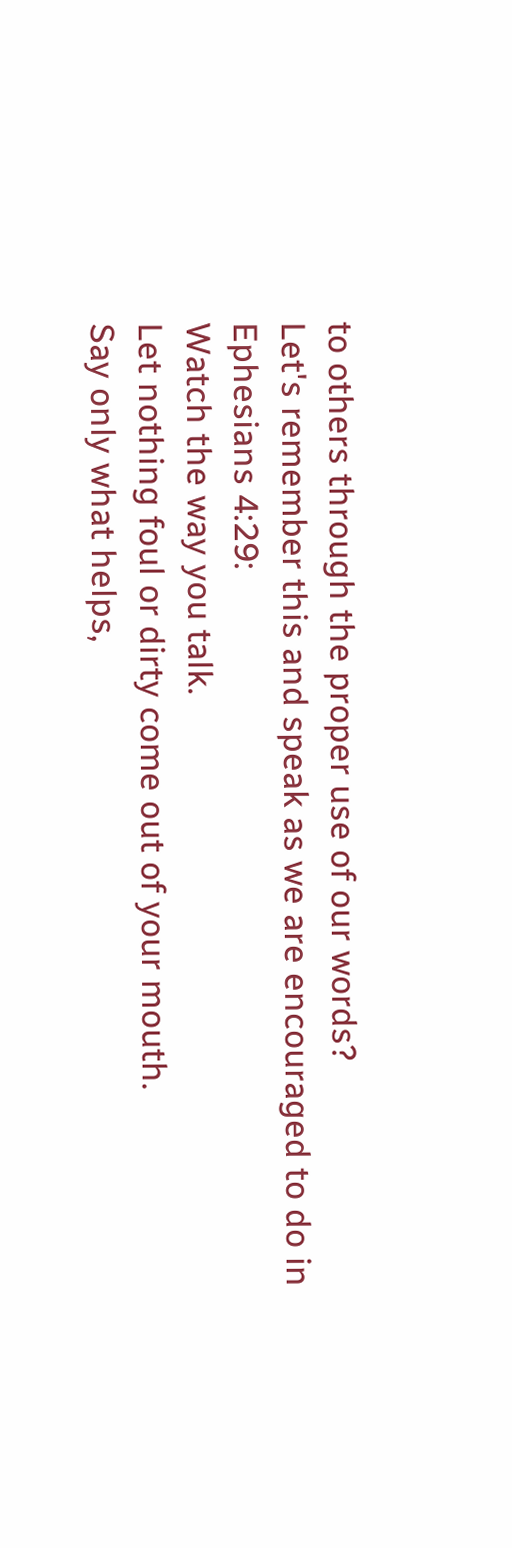to others through the proper use of our words?
Let's remember this and speak as we are encouraged to do in Ephesians 4:29:
Watch the way you talk.
Let nothing foul or dirty come out of your mouth.
Say only what helps,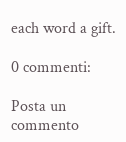each word a gift.

0 commenti:

Posta un commento